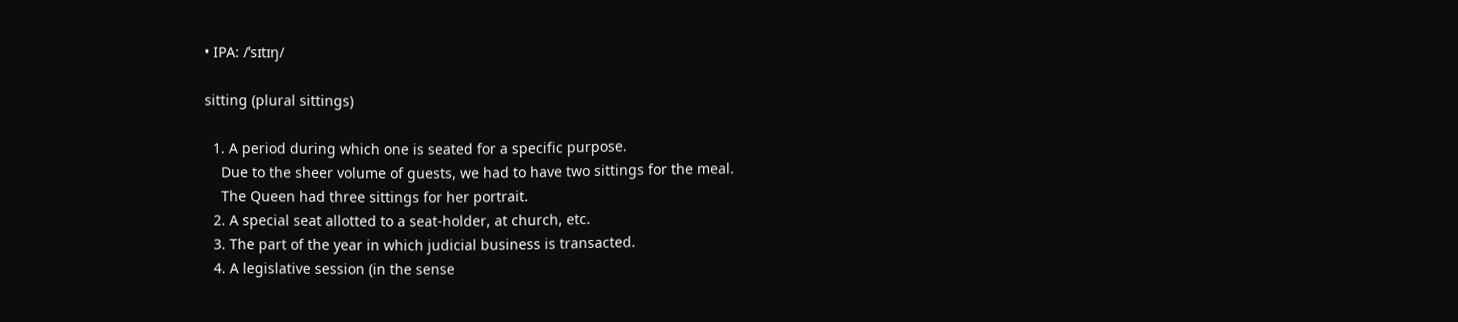• IPA: /ˈsɪtɪŋ/

sitting (plural sittings)

  1. A period during which one is seated for a specific purpose.
    Due to the sheer volume of guests, we had to have two sittings for the meal.
    The Queen had three sittings for her portrait.
  2. A special seat allotted to a seat-holder, at church, etc.
  3. The part of the year in which judicial business is transacted.
  4. A legislative session (in the sense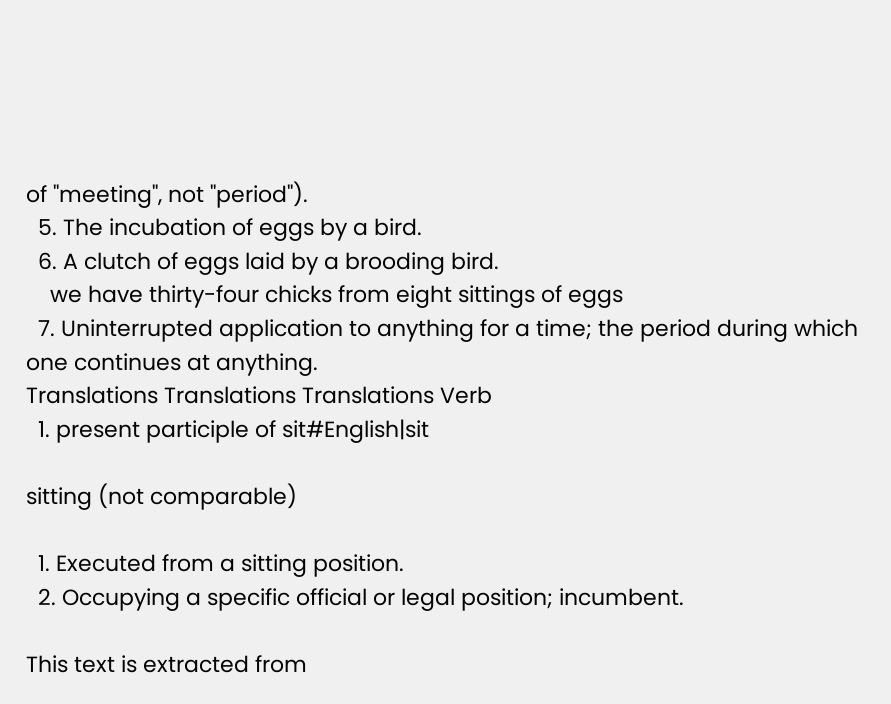of "meeting", not "period").
  5. The incubation of eggs by a bird.
  6. A clutch of eggs laid by a brooding bird.
    we have thirty-four chicks from eight sittings of eggs
  7. Uninterrupted application to anything for a time; the period during which one continues at anything.
Translations Translations Translations Verb
  1. present participle of sit#English|sit

sitting (not comparable)

  1. Executed from a sitting position.
  2. Occupying a specific official or legal position; incumbent.

This text is extracted from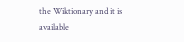the Wiktionary and it is available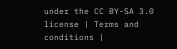under the CC BY-SA 3.0 license | Terms and conditions |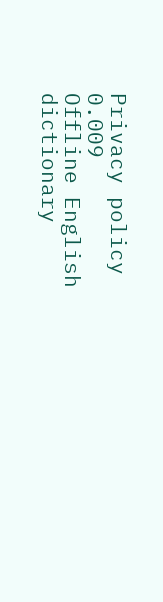Privacy policy 0.009
Offline English dictionary